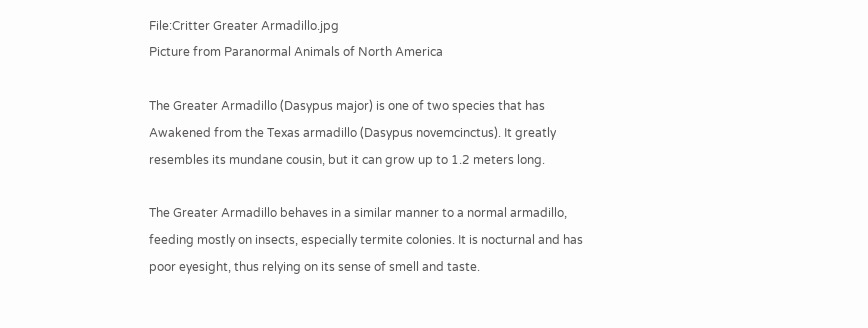File:Critter Greater Armadillo.jpg
Picture from Paranormal Animals of North America

The Greater Armadillo (Dasypus major) is one of two species that has Awakened from the Texas armadillo (Dasypus novemcinctus). It greatly resembles its mundane cousin, but it can grow up to 1.2 meters long.

The Greater Armadillo behaves in a similar manner to a normal armadillo, feeding mostly on insects, especially termite colonies. It is nocturnal and has poor eyesight, thus relying on its sense of smell and taste.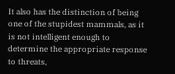It also has the distinction of being one of the stupidest mammals, as it is not intelligent enough to determine the appropriate response to threats,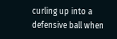curling up into a defensive ball when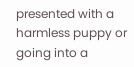presented with a harmless puppy or going into a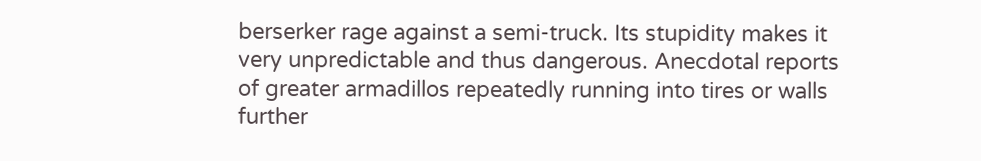berserker rage against a semi-truck. Its stupidity makes it very unpredictable and thus dangerous. Anecdotal reports of greater armadillos repeatedly running into tires or walls further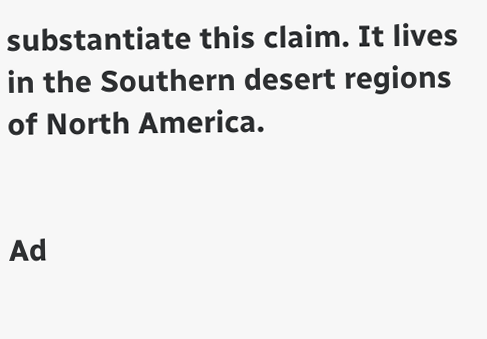substantiate this claim. It lives in the Southern desert regions of North America.


Ad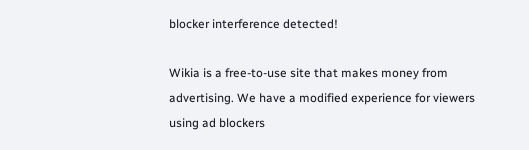blocker interference detected!

Wikia is a free-to-use site that makes money from advertising. We have a modified experience for viewers using ad blockers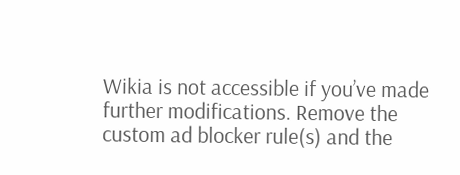Wikia is not accessible if you’ve made further modifications. Remove the custom ad blocker rule(s) and the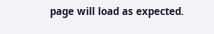page will load as expected.